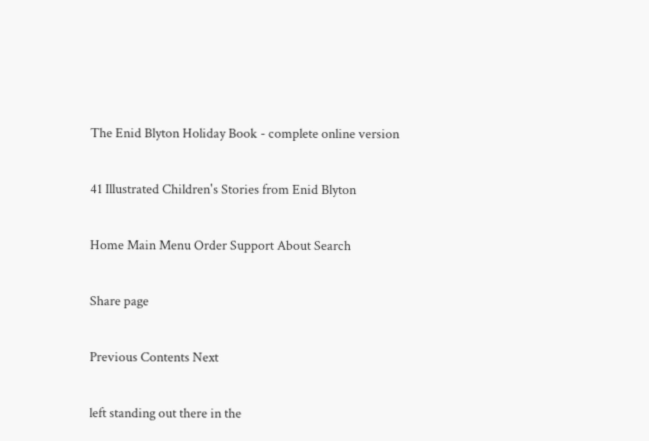The Enid Blyton Holiday Book - complete online version

41 Illustrated Children's Stories from Enid Blyton

Home Main Menu Order Support About Search

Share page

Previous Contents Next

left standing out there in the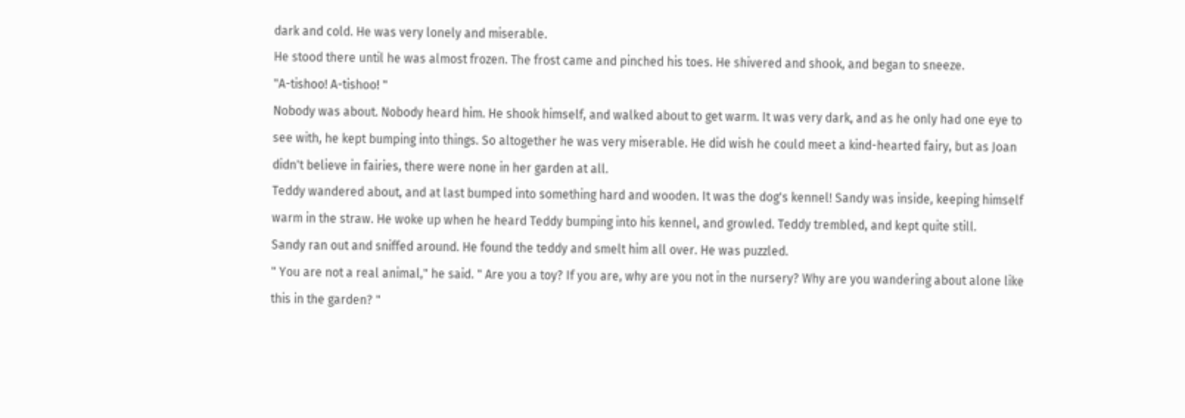dark and cold. He was very lonely and miserable.
He stood there until he was almost frozen. The frost came and pinched his toes. He shivered and shook, and began to sneeze.
"A-tishoo! A-tishoo! "
Nobody was about. Nobody heard him. He shook himself, and walked about to get warm. It was very dark, and as he only had one eye to see with, he kept bumping into things. So altogether he was very miserable. He did wish he could meet a kind-hearted fairy, but as Joan didn't believe in fairies, there were none in her garden at all.
Teddy wandered about, and at last bumped into something hard and wooden. It was the dog's kennel! Sandy was inside, keeping himself warm in the straw. He woke up when he heard Teddy bumping into his kennel, and growled. Teddy trembled, and kept quite still.
Sandy ran out and sniffed around. He found the teddy and smelt him all over. He was puzzled.
" You are not a real animal," he said. " Are you a toy? If you are, why are you not in the nursery? Why are you wandering about alone like this in the garden? "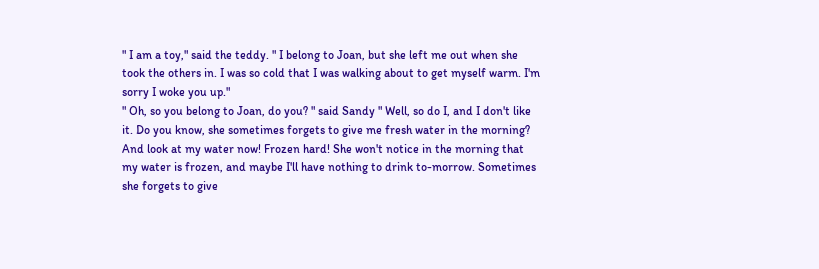" I am a toy," said the teddy. " I belong to Joan, but she left me out when she took the others in. I was so cold that I was walking about to get myself warm. I'm sorry I woke you up."
" Oh, so you belong to Joan, do you? " said Sandy " Well, so do I, and I don't like it. Do you know, she sometimes forgets to give me fresh water in the morning? And look at my water now! Frozen hard! She won't notice in the morning that my water is frozen, and maybe I'll have nothing to drink to-morrow. Sometimes she forgets to give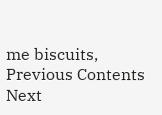me biscuits,
Previous Contents Next